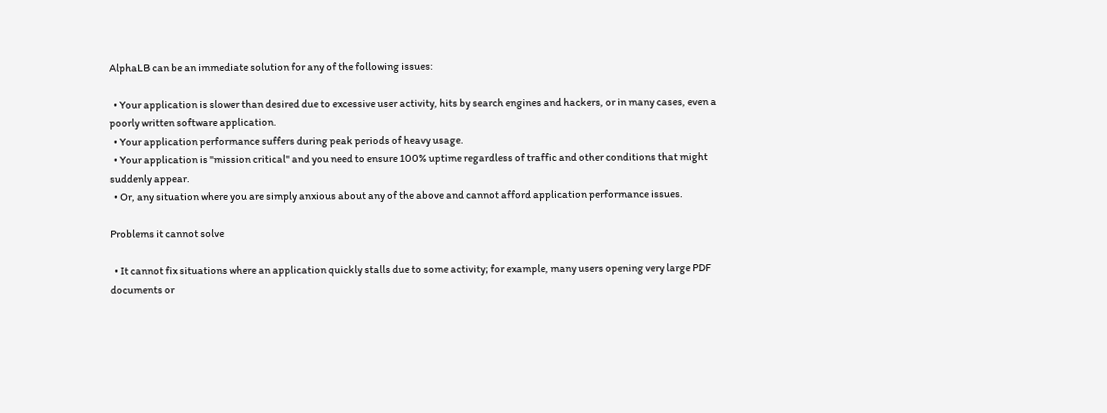AlphaLB can be an immediate solution for any of the following issues:

  • Your application is slower than desired due to excessive user activity, hits by search engines and hackers, or in many cases, even a poorly written software application.
  • Your application performance suffers during peak periods of heavy usage.
  • Your application is "mission critical" and you need to ensure 100% uptime regardless of traffic and other conditions that might suddenly appear.
  • Or, any situation where you are simply anxious about any of the above and cannot afford application performance issues.

Problems it cannot solve

  • It cannot fix situations where an application quickly stalls due to some activity; for example, many users opening very large PDF documents or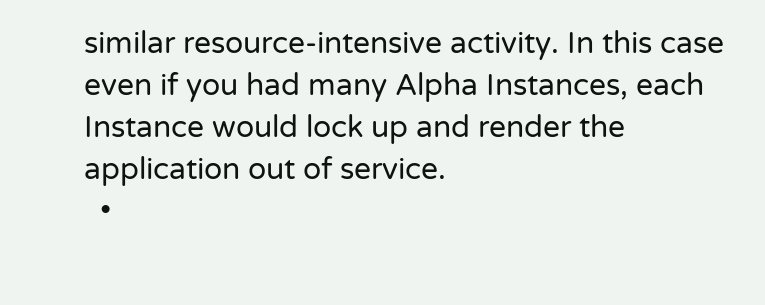similar resource-intensive activity. In this case even if you had many Alpha Instances, each Instance would lock up and render the application out of service.
  •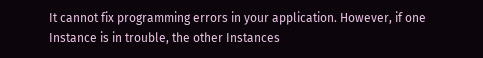It cannot fix programming errors in your application. However, if one Instance is in trouble, the other Instances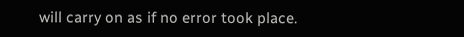will carry on as if no error took place.